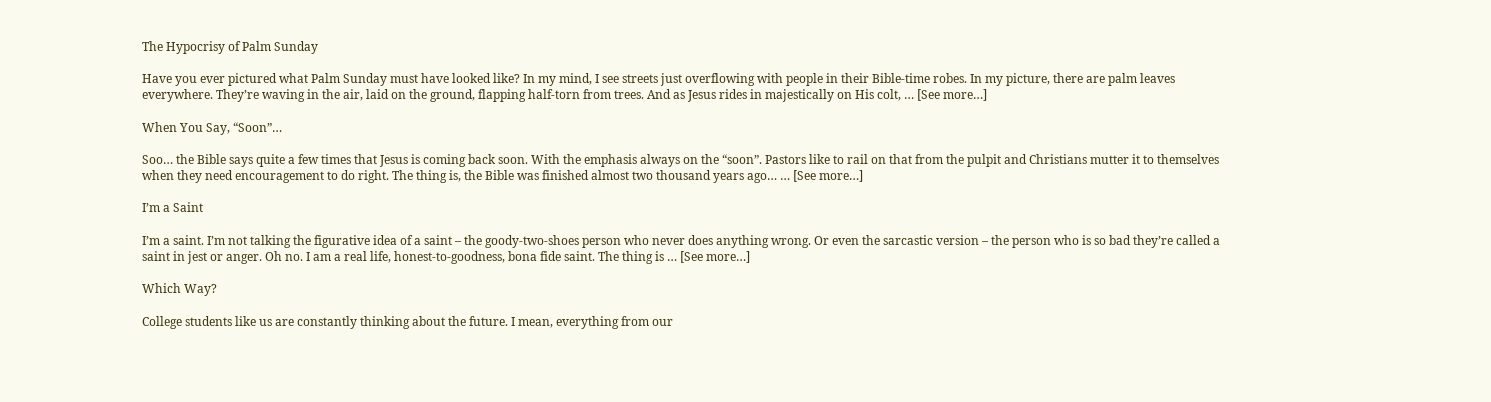The Hypocrisy of Palm Sunday

Have you ever pictured what Palm Sunday must have looked like? In my mind, I see streets just overflowing with people in their Bible-time robes. In my picture, there are palm leaves everywhere. They’re waving in the air, laid on the ground, flapping half-torn from trees. And as Jesus rides in majestically on His colt, … [See more…]

When You Say, “Soon”…

Soo… the Bible says quite a few times that Jesus is coming back soon. With the emphasis always on the “soon”. Pastors like to rail on that from the pulpit and Christians mutter it to themselves when they need encouragement to do right. The thing is, the Bible was finished almost two thousand years ago… … [See more…]

I’m a Saint

I’m a saint. I’m not talking the figurative idea of a saint – the goody-two-shoes person who never does anything wrong. Or even the sarcastic version – the person who is so bad they’re called a saint in jest or anger. Oh no. I am a real life, honest-to-goodness, bona fide saint. The thing is … [See more…]

Which Way?

College students like us are constantly thinking about the future. I mean, everything from our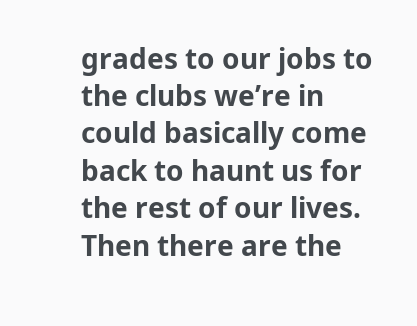grades to our jobs to the clubs we’re in could basically come back to haunt us for the rest of our lives. Then there are the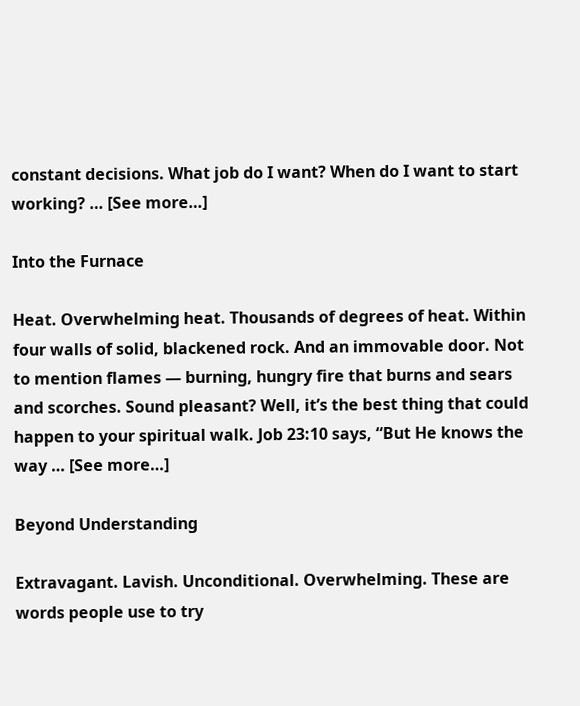constant decisions. What job do I want? When do I want to start working? … [See more…]

Into the Furnace

Heat. Overwhelming heat. Thousands of degrees of heat. Within four walls of solid, blackened rock. And an immovable door. Not to mention flames — burning, hungry fire that burns and sears and scorches. Sound pleasant? Well, it’s the best thing that could happen to your spiritual walk. Job 23:10 says, “But He knows the way … [See more…]

Beyond Understanding

Extravagant. Lavish. Unconditional. Overwhelming. These are words people use to try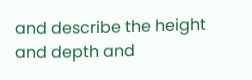and describe the height and depth and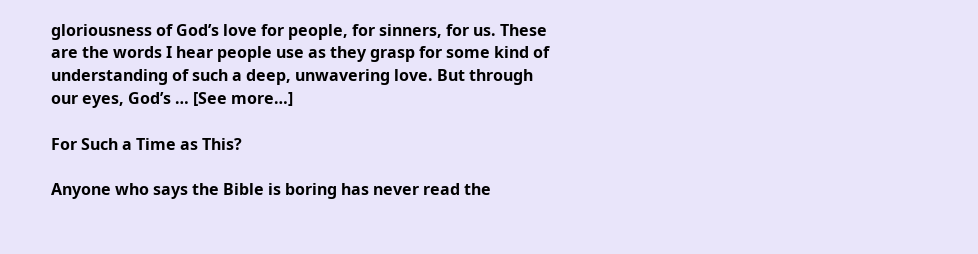gloriousness of God’s love for people, for sinners, for us. These are the words I hear people use as they grasp for some kind of understanding of such a deep, unwavering love. But through our eyes, God’s … [See more…]

For Such a Time as This?

Anyone who says the Bible is boring has never read the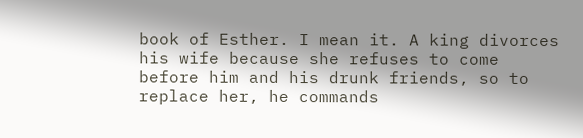book of Esther. I mean it. A king divorces his wife because she refuses to come before him and his drunk friends, so to replace her, he commands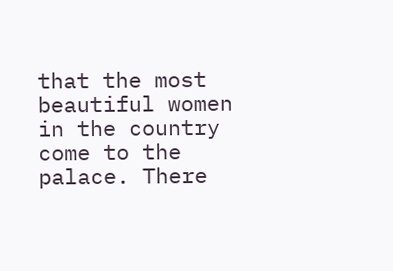that the most beautiful women in the country come to the palace. There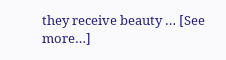they receive beauty … [See more…]